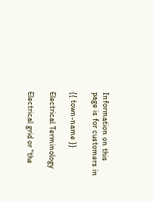Information on this page is for customers in

{{ town-name }}

Electrical Terminology

Electrical grid or "the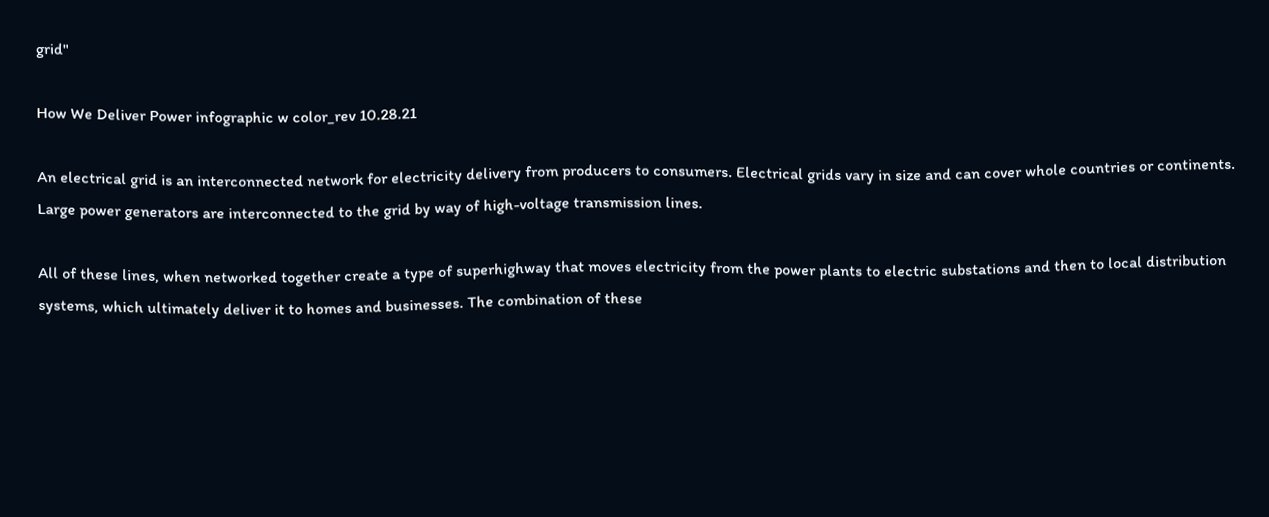grid"

How We Deliver Power infographic w color_rev 10.28.21

An electrical grid is an interconnected network for electricity delivery from producers to consumers. Electrical grids vary in size and can cover whole countries or continents. Large power generators are interconnected to the grid by way of high-voltage transmission lines.

All of these lines, when networked together create a type of superhighway that moves electricity from the power plants to electric substations and then to local distribution systems, which ultimately deliver it to homes and businesses. The combination of these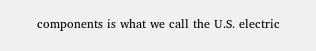components is what we call the U.S. electric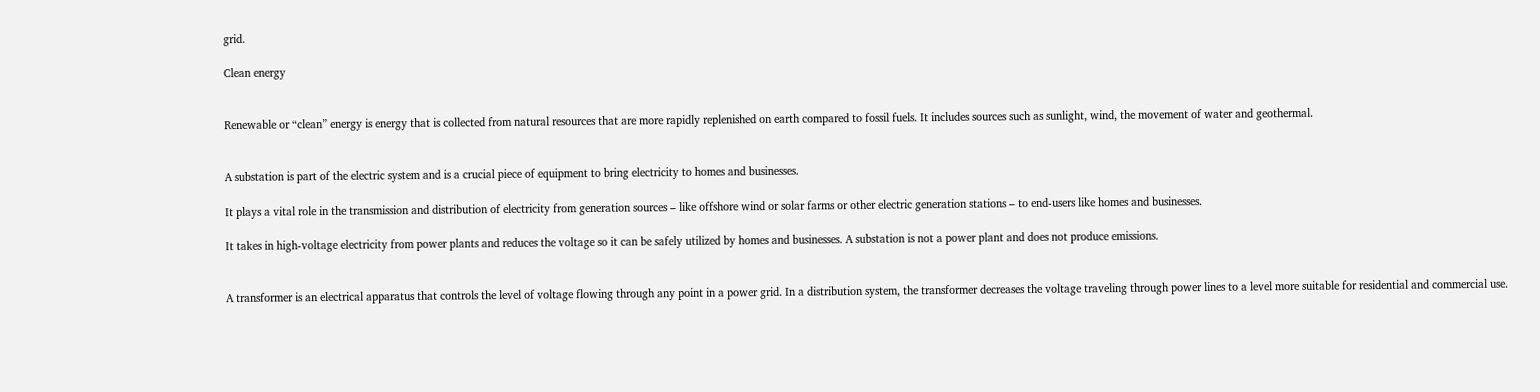grid.

Clean energy


Renewable or “clean” energy is energy that is collected from natural resources that are more rapidly replenished on earth compared to fossil fuels. It includes sources such as sunlight, wind, the movement of water and geothermal.


A substation is part of the electric system and is a crucial piece of equipment to bring electricity to homes and businesses.

It plays a vital role in the transmission and distribution of electricity from generation sources – like offshore wind or solar farms or other electric generation stations – to end-users like homes and businesses.

It takes in high-voltage electricity from power plants and reduces the voltage so it can be safely utilized by homes and businesses. A substation is not a power plant and does not produce emissions.


A transformer is an electrical apparatus that controls the level of voltage flowing through any point in a power grid. In a distribution system, the transformer decreases the voltage traveling through power lines to a level more suitable for residential and commercial use.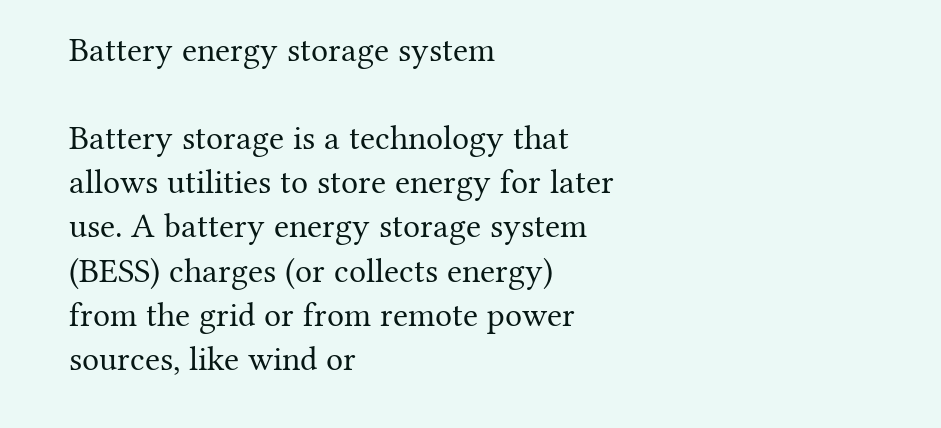Battery energy storage system

Battery storage is a technology that allows utilities to store energy for later use. A battery energy storage system (BESS) charges (or collects energy) from the grid or from remote power sources, like wind or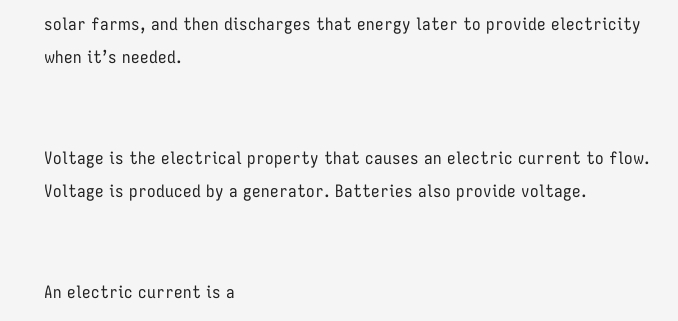solar farms, and then discharges that energy later to provide electricity when it’s needed.


Voltage is the electrical property that causes an electric current to flow. Voltage is produced by a generator. Batteries also provide voltage.


An electric current is a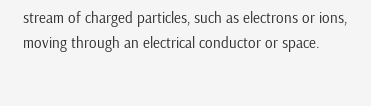stream of charged particles, such as electrons or ions, moving through an electrical conductor or space.